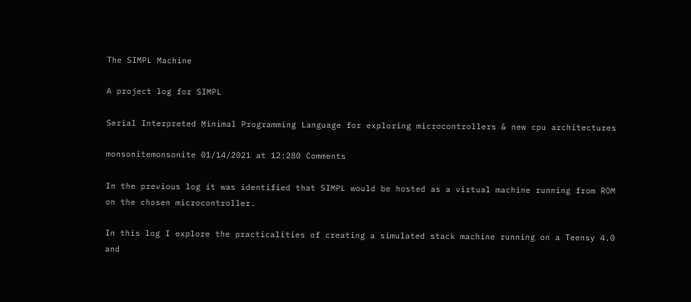The SIMPL Machine

A project log for SIMPL

Serial Interpreted Minimal Programming Language for exploring microcontrollers & new cpu architectures

monsonitemonsonite 01/14/2021 at 12:280 Comments

In the previous log it was identified that SIMPL would be hosted as a virtual machine running from ROM on the chosen microcontroller.

In this log I explore the practicalities of creating a simulated stack machine running on a Teensy 4.0 and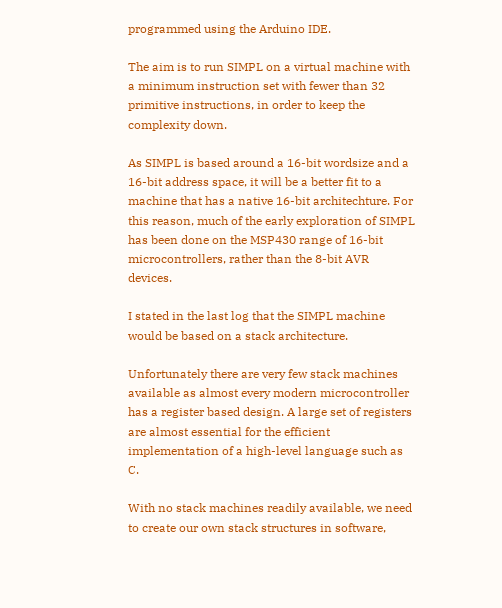programmed using the Arduino IDE.

The aim is to run SIMPL on a virtual machine with a minimum instruction set with fewer than 32 primitive instructions, in order to keep the complexity down.

As SIMPL is based around a 16-bit wordsize and a 16-bit address space, it will be a better fit to a machine that has a native 16-bit architechture. For this reason, much of the early exploration of SIMPL has been done on the MSP430 range of 16-bit microcontrollers, rather than the 8-bit AVR devices.

I stated in the last log that the SIMPL machine would be based on a stack architecture.

Unfortunately there are very few stack machines available as almost every modern microcontroller has a register based design. A large set of registers are almost essential for the efficient implementation of a high-level language such as C.

With no stack machines readily available, we need to create our own stack structures in software,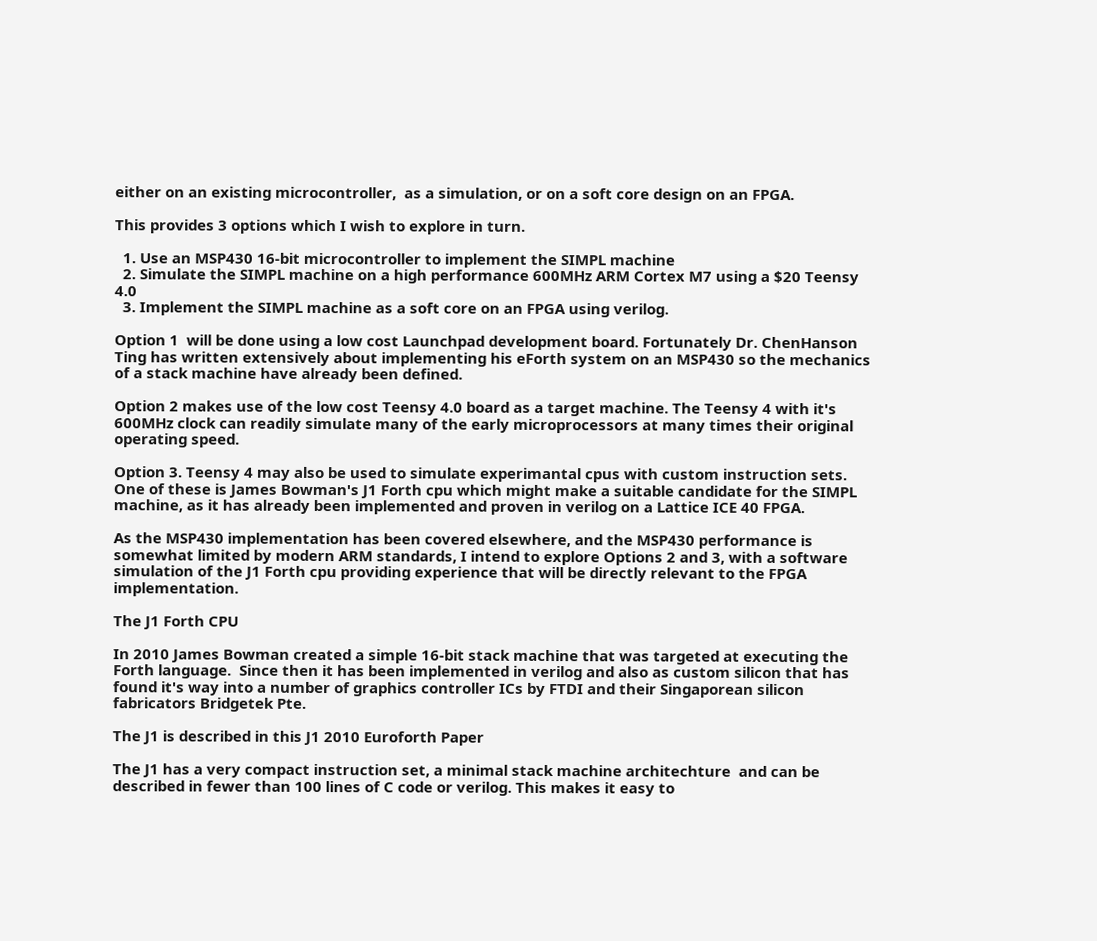either on an existing microcontroller,  as a simulation, or on a soft core design on an FPGA.

This provides 3 options which I wish to explore in turn.

  1. Use an MSP430 16-bit microcontroller to implement the SIMPL machine
  2. Simulate the SIMPL machine on a high performance 600MHz ARM Cortex M7 using a $20 Teensy 4.0
  3. Implement the SIMPL machine as a soft core on an FPGA using verilog.

Option 1  will be done using a low cost Launchpad development board. Fortunately Dr. ChenHanson Ting has written extensively about implementing his eForth system on an MSP430 so the mechanics of a stack machine have already been defined.

Option 2 makes use of the low cost Teensy 4.0 board as a target machine. The Teensy 4 with it's 600MHz clock can readily simulate many of the early microprocessors at many times their original operating speed.

Option 3. Teensy 4 may also be used to simulate experimantal cpus with custom instruction sets. One of these is James Bowman's J1 Forth cpu which might make a suitable candidate for the SIMPL machine, as it has already been implemented and proven in verilog on a Lattice ICE 40 FPGA.

As the MSP430 implementation has been covered elsewhere, and the MSP430 performance is somewhat limited by modern ARM standards, I intend to explore Options 2 and 3, with a software simulation of the J1 Forth cpu providing experience that will be directly relevant to the FPGA implementation.

The J1 Forth CPU

In 2010 James Bowman created a simple 16-bit stack machine that was targeted at executing the Forth language.  Since then it has been implemented in verilog and also as custom silicon that has found it's way into a number of graphics controller ICs by FTDI and their Singaporean silicon fabricators Bridgetek Pte.

The J1 is described in this J1 2010 Euroforth Paper

The J1 has a very compact instruction set, a minimal stack machine architechture  and can be described in fewer than 100 lines of C code or verilog. This makes it easy to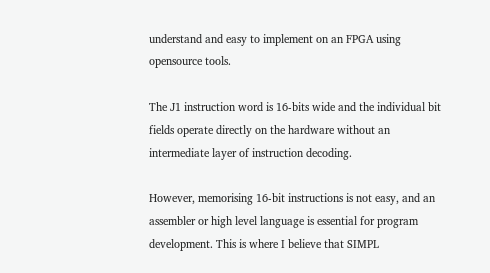understand and easy to implement on an FPGA using opensource tools.

The J1 instruction word is 16-bits wide and the individual bit fields operate directly on the hardware without an intermediate layer of instruction decoding.

However, memorising 16-bit instructions is not easy, and an assembler or high level language is essential for program development. This is where I believe that SIMPL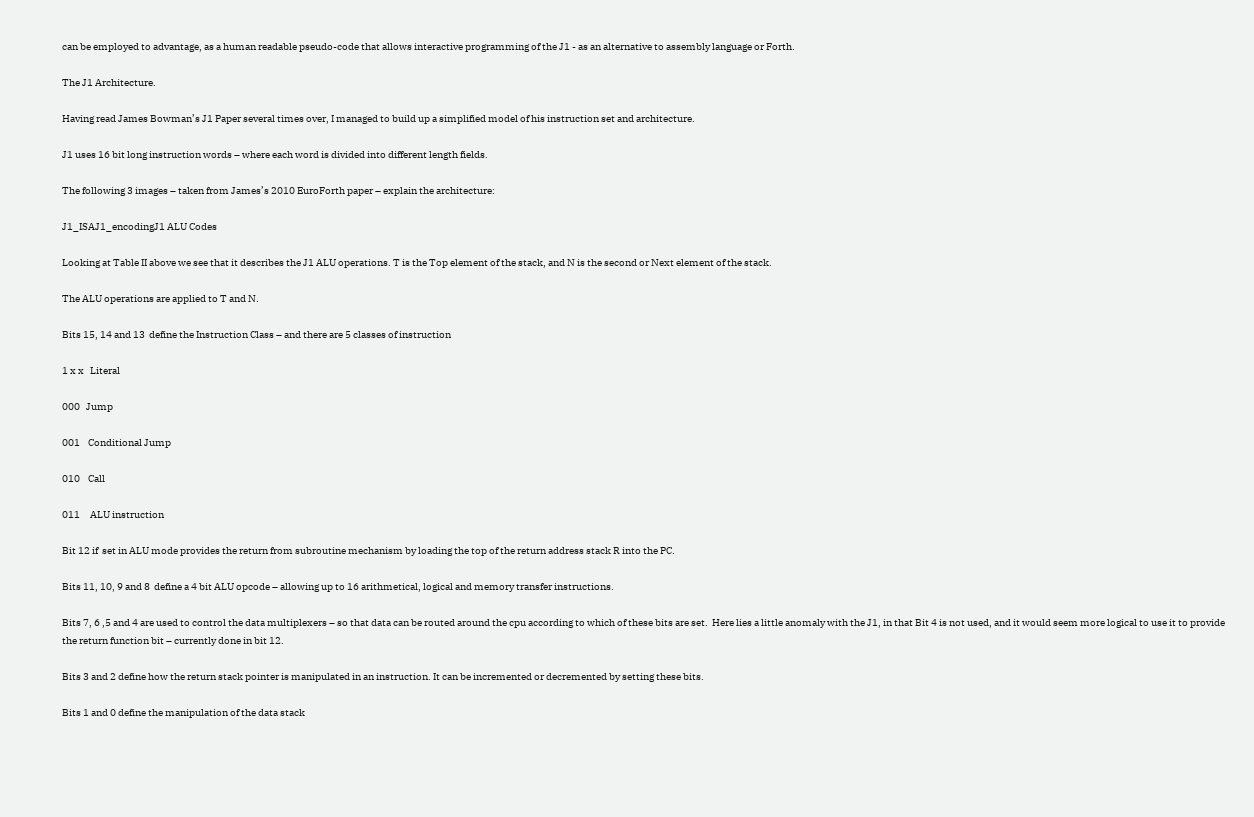can be employed to advantage, as a human readable pseudo-code that allows interactive programming of the J1 - as an alternative to assembly language or Forth.

The J1 Architecture.

Having read James Bowman’s J1 Paper several times over, I managed to build up a simplified model of his instruction set and architecture.

J1 uses 16 bit long instruction words – where each word is divided into different length fields.

The following 3 images – taken from James’s 2010 EuroForth paper – explain the architecture:

J1_ISAJ1_encodingJ1 ALU Codes

Looking at Table II above we see that it describes the J1 ALU operations. T is the Top element of the stack, and N is the second or Next element of the stack.

The ALU operations are applied to T and N.

Bits 15, 14 and 13  define the Instruction Class – and there are 5 classes of instruction

1 x x   Literal

000   Jump

001    Conditional Jump

010    Call

011     ALU instruction

Bit 12 if  set in ALU mode provides the return from subroutine mechanism by loading the top of the return address stack R into the PC.

Bits 11, 10, 9 and 8  define a 4 bit ALU opcode – allowing up to 16 arithmetical, logical and memory transfer instructions.

Bits 7, 6 ,5 and 4 are used to control the data multiplexers – so that data can be routed around the cpu according to which of these bits are set.  Here lies a little anomaly with the J1, in that Bit 4 is not used, and it would seem more logical to use it to provide the return function bit – currently done in bit 12.

Bits 3 and 2 define how the return stack pointer is manipulated in an instruction. It can be incremented or decremented by setting these bits.

Bits 1 and 0 define the manipulation of the data stack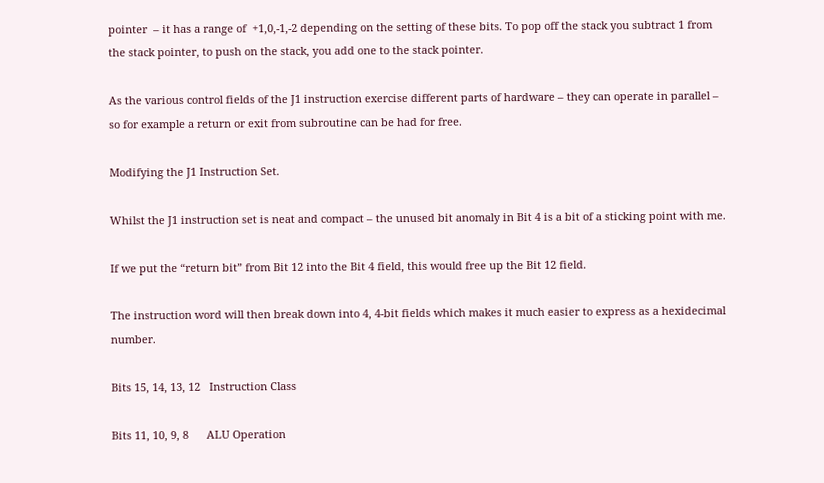pointer  – it has a range of  +1,0,-1,-2 depending on the setting of these bits. To pop off the stack you subtract 1 from the stack pointer, to push on the stack, you add one to the stack pointer.

As the various control fields of the J1 instruction exercise different parts of hardware – they can operate in parallel – so for example a return or exit from subroutine can be had for free.

Modifying the J1 Instruction Set.

Whilst the J1 instruction set is neat and compact – the unused bit anomaly in Bit 4 is a bit of a sticking point with me.

If we put the “return bit” from Bit 12 into the Bit 4 field, this would free up the Bit 12 field.

The instruction word will then break down into 4, 4-bit fields which makes it much easier to express as a hexidecimal number.

Bits 15, 14, 13, 12   Instruction Class

Bits 11, 10, 9, 8      ALU Operation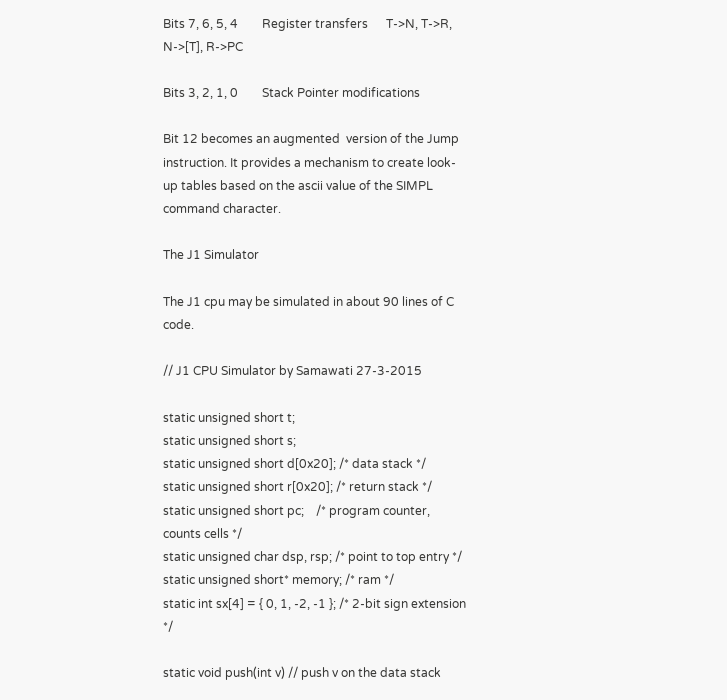Bits 7, 6, 5, 4        Register transfers      T->N, T->R, N->[T], R->PC

Bits 3, 2, 1, 0        Stack Pointer modifications

Bit 12 becomes an augmented  version of the Jump instruction. It provides a mechanism to create look-up tables based on the ascii value of the SIMPL command character.

The J1 Simulator

The J1 cpu may be simulated in about 90 lines of C code.

// J1 CPU Simulator by Samawati 27-3-2015

static unsigned short t;
static unsigned short s;
static unsigned short d[0x20]; /* data stack */
static unsigned short r[0x20]; /* return stack */
static unsigned short pc;    /* program counter, counts cells */
static unsigned char dsp, rsp; /* point to top entry */
static unsigned short* memory; /* ram */
static int sx[4] = { 0, 1, -2, -1 }; /* 2-bit sign extension */

static void push(int v) // push v on the data stack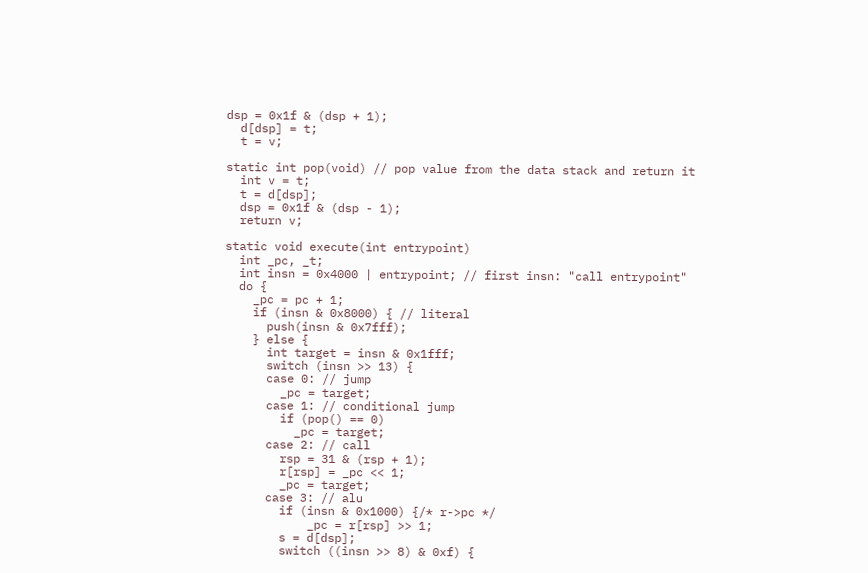dsp = 0x1f & (dsp + 1);
  d[dsp] = t;
  t = v;

static int pop(void) // pop value from the data stack and return it
  int v = t;
  t = d[dsp];
  dsp = 0x1f & (dsp - 1);
  return v;

static void execute(int entrypoint)
  int _pc, _t;
  int insn = 0x4000 | entrypoint; // first insn: "call entrypoint"
  do {
    _pc = pc + 1;
    if (insn & 0x8000) { // literal
      push(insn & 0x7fff);
    } else {
      int target = insn & 0x1fff;
      switch (insn >> 13) {
      case 0: // jump
        _pc = target;
      case 1: // conditional jump
        if (pop() == 0)
          _pc = target;
      case 2: // call
        rsp = 31 & (rsp + 1);
        r[rsp] = _pc << 1;
        _pc = target;
      case 3: // alu
        if (insn & 0x1000) {/* r->pc */
            _pc = r[rsp] >> 1;
        s = d[dsp];
        switch ((insn >> 8) & 0xf) {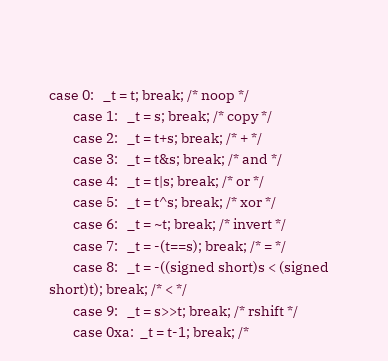case 0:   _t = t; break; /* noop */
        case 1:   _t = s; break; /* copy */
        case 2:   _t = t+s; break; /* + */
        case 3:   _t = t&s; break; /* and */
        case 4:   _t = t|s; break; /* or */
        case 5:   _t = t^s; break; /* xor */
        case 6:   _t = ~t; break; /* invert */
        case 7:   _t = -(t==s); break; /* = */
        case 8:   _t = -((signed short)s < (signed short)t); break; /* < */
        case 9:   _t = s>>t; break; /* rshift */
        case 0xa:  _t = t-1; break; /*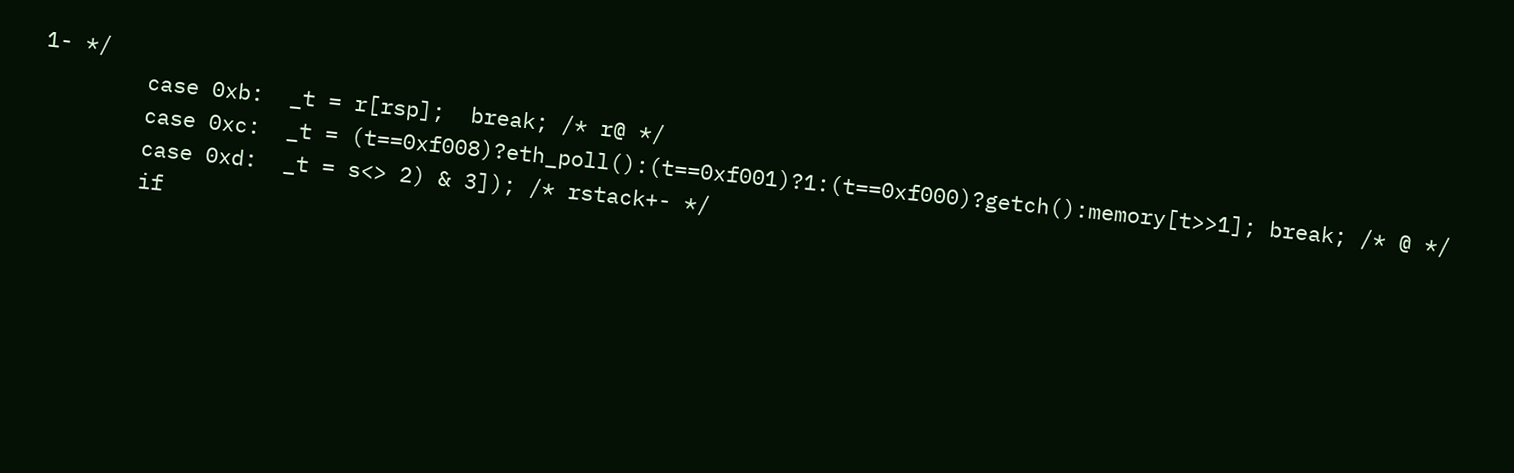1- */
        case 0xb:  _t = r[rsp];  break; /* r@ */
        case 0xc:  _t = (t==0xf008)?eth_poll():(t==0xf001)?1:(t==0xf000)?getch():memory[t>>1]; break; /* @ */
        case 0xd:  _t = s<> 2) & 3]); /* rstack+- */
        if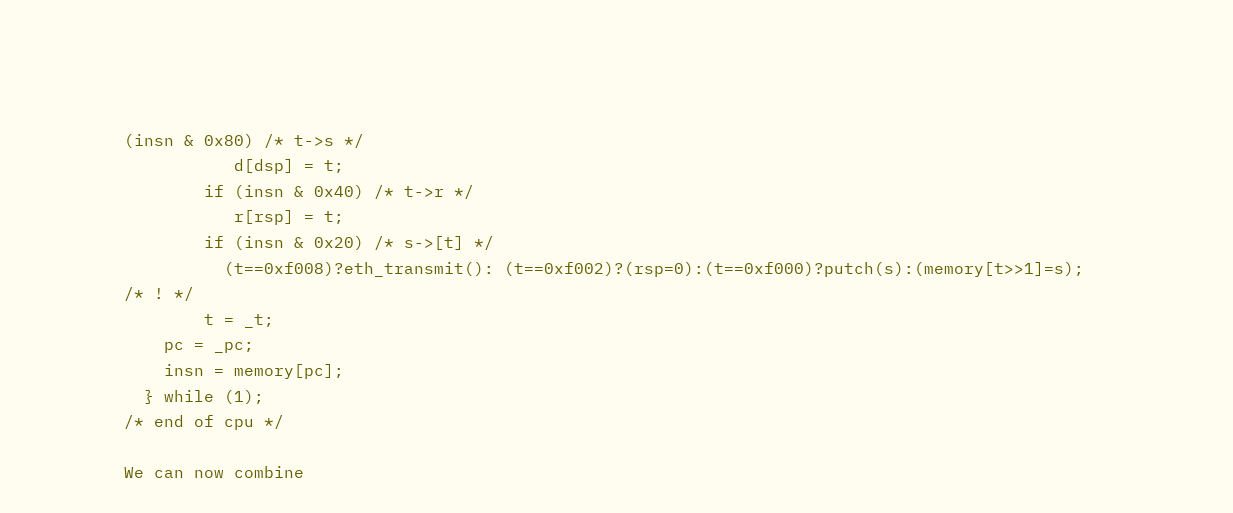(insn & 0x80) /* t->s */
           d[dsp] = t;
        if (insn & 0x40) /* t->r */
           r[rsp] = t;
        if (insn & 0x20) /* s->[t] */
          (t==0xf008)?eth_transmit(): (t==0xf002)?(rsp=0):(t==0xf000)?putch(s):(memory[t>>1]=s); /* ! */
        t = _t;
    pc = _pc;
    insn = memory[pc];
  } while (1);
/* end of cpu */

We can now combine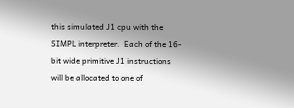this simulated J1 cpu with the SIMPL interpreter.  Each of the 16-bit wide primitive J1 instructions will be allocated to one of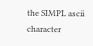the SIMPL ascii character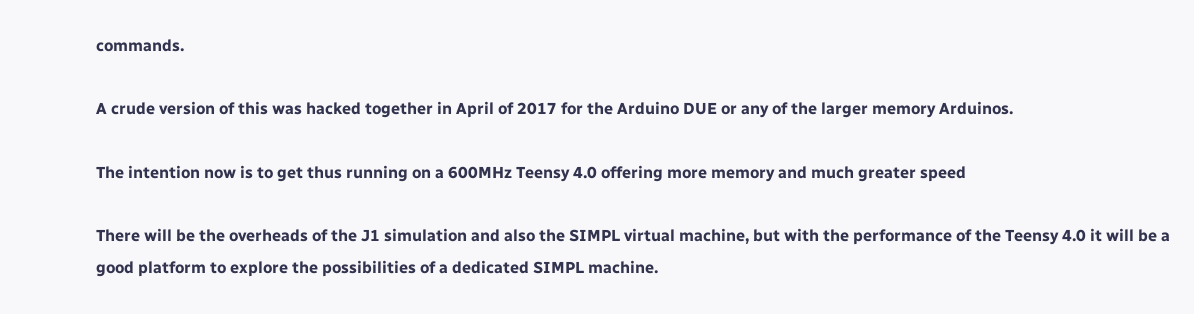commands.

A crude version of this was hacked together in April of 2017 for the Arduino DUE or any of the larger memory Arduinos.

The intention now is to get thus running on a 600MHz Teensy 4.0 offering more memory and much greater speed

There will be the overheads of the J1 simulation and also the SIMPL virtual machine, but with the performance of the Teensy 4.0 it will be a good platform to explore the possibilities of a dedicated SIMPL machine.